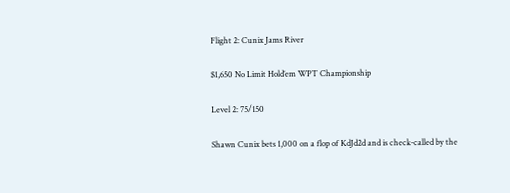Flight 2: Cunix Jams River

$1,650 No Limit Hold’em WPT Championship

Level 2: 75/150

Shawn Cunix bets 1,000 on a flop of KdJd2d and is check-called by the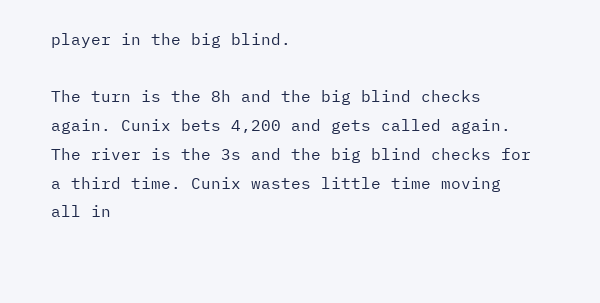player in the big blind.

The turn is the 8h and the big blind checks again. Cunix bets 4,200 and gets called again. The river is the 3s and the big blind checks for a third time. Cunix wastes little time moving all in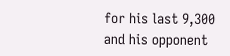for his last 9,300 and his opponent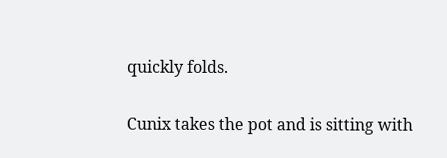quickly folds.

Cunix takes the pot and is sitting with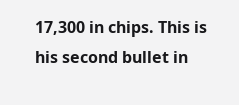17,300 in chips. This is his second bullet in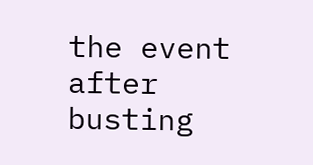the event after busting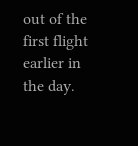out of the first flight earlier in the day.